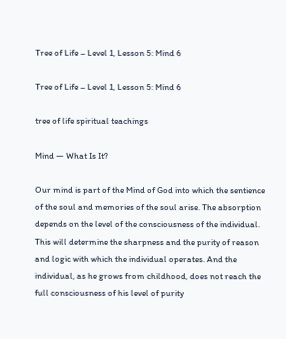Tree of Life – Level 1, Lesson 5: Mind 6

Tree of Life – Level 1, Lesson 5: Mind 6

tree of life spiritual teachings

Mind — What Is It?

Our mind is part of the Mind of God into which the sentience of the soul and memories of the soul arise. The absorption depends on the level of the consciousness of the individual. This will determine the sharpness and the purity of reason and logic with which the individual operates. And the individual, as he grows from childhood, does not reach the full consciousness of his level of purity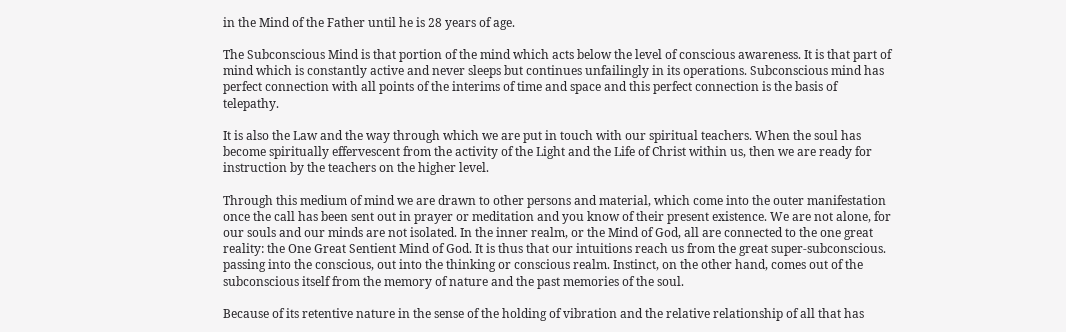in the Mind of the Father until he is 28 years of age.

The Subconscious Mind is that portion of the mind which acts below the level of conscious awareness. It is that part of mind which is constantly active and never sleeps but continues unfailingly in its operations. Subconscious mind has perfect connection with all points of the interims of time and space and this perfect connection is the basis of telepathy.

It is also the Law and the way through which we are put in touch with our spiritual teachers. When the soul has become spiritually effervescent from the activity of the Light and the Life of Christ within us, then we are ready for instruction by the teachers on the higher level.

Through this medium of mind we are drawn to other persons and material, which come into the outer manifestation once the call has been sent out in prayer or meditation and you know of their present existence. We are not alone, for our souls and our minds are not isolated. In the inner realm, or the Mind of God, all are connected to the one great reality: the One Great Sentient Mind of God. It is thus that our intuitions reach us from the great super-subconscious. passing into the conscious, out into the thinking or conscious realm. Instinct, on the other hand, comes out of the subconscious itself from the memory of nature and the past memories of the soul.

Because of its retentive nature in the sense of the holding of vibration and the relative relationship of all that has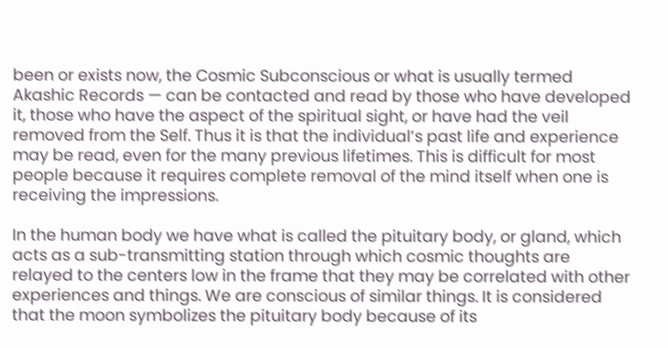been or exists now, the Cosmic Subconscious or what is usually termed Akashic Records — can be contacted and read by those who have developed it, those who have the aspect of the spiritual sight, or have had the veil removed from the Self. Thus it is that the individual’s past life and experience may be read, even for the many previous lifetimes. This is difficult for most people because it requires complete removal of the mind itself when one is receiving the impressions.

In the human body we have what is called the pituitary body, or gland, which acts as a sub-transmitting station through which cosmic thoughts are relayed to the centers low in the frame that they may be correlated with other experiences and things. We are conscious of similar things. It is considered that the moon symbolizes the pituitary body because of its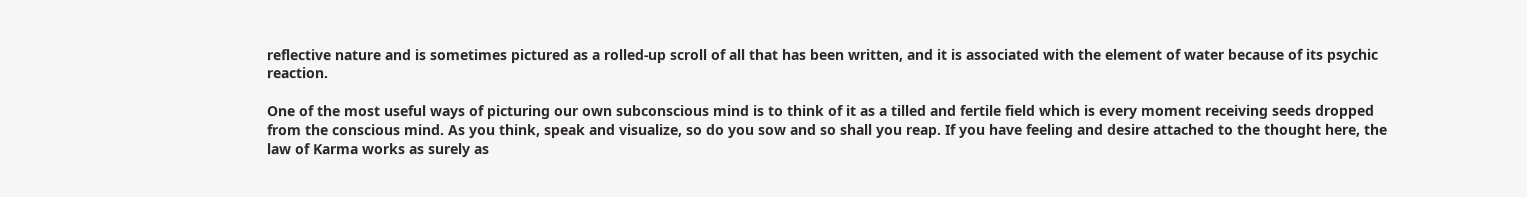reflective nature and is sometimes pictured as a rolled-up scroll of all that has been written, and it is associated with the element of water because of its psychic reaction.

One of the most useful ways of picturing our own subconscious mind is to think of it as a tilled and fertile field which is every moment receiving seeds dropped from the conscious mind. As you think, speak and visualize, so do you sow and so shall you reap. If you have feeling and desire attached to the thought here, the law of Karma works as surely as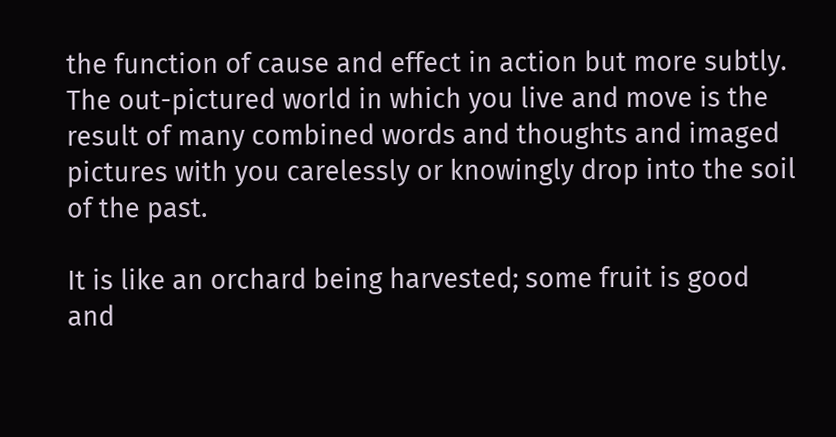the function of cause and effect in action but more subtly. The out-pictured world in which you live and move is the result of many combined words and thoughts and imaged pictures with you carelessly or knowingly drop into the soil of the past.

It is like an orchard being harvested; some fruit is good and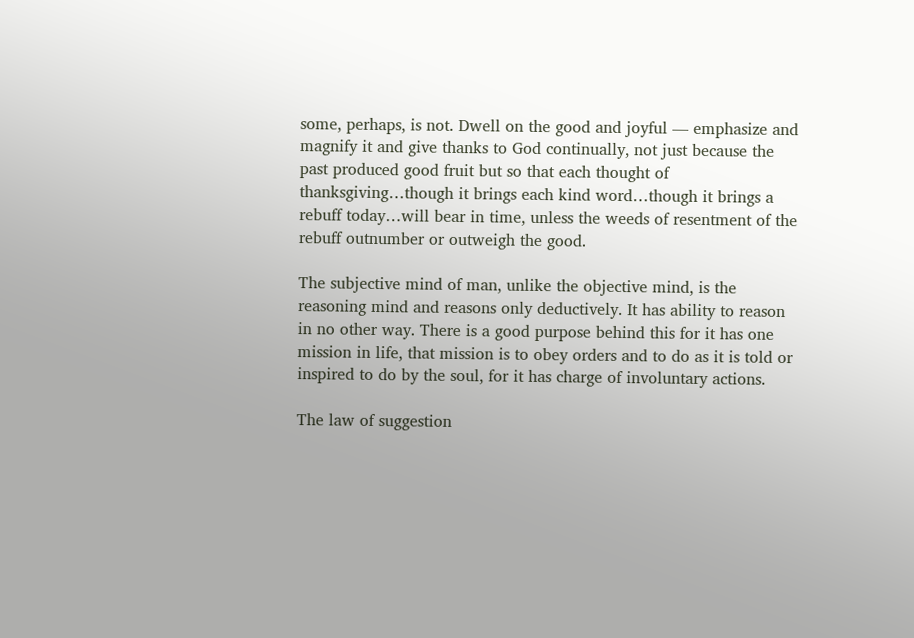some, perhaps, is not. Dwell on the good and joyful — emphasize and magnify it and give thanks to God continually, not just because the past produced good fruit but so that each thought of thanksgiving…though it brings each kind word…though it brings a rebuff today…will bear in time, unless the weeds of resentment of the rebuff outnumber or outweigh the good.

The subjective mind of man, unlike the objective mind, is the reasoning mind and reasons only deductively. It has ability to reason in no other way. There is a good purpose behind this for it has one mission in life, that mission is to obey orders and to do as it is told or inspired to do by the soul, for it has charge of involuntary actions.

The law of suggestion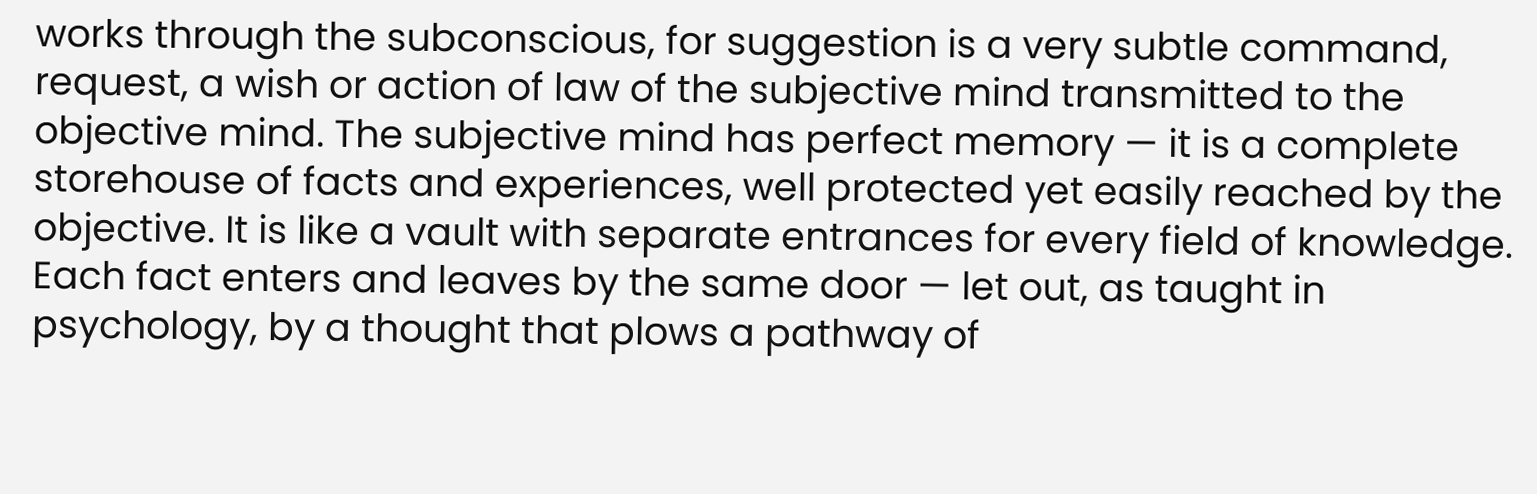works through the subconscious, for suggestion is a very subtle command, request, a wish or action of law of the subjective mind transmitted to the objective mind. The subjective mind has perfect memory — it is a complete storehouse of facts and experiences, well protected yet easily reached by the objective. It is like a vault with separate entrances for every field of knowledge. Each fact enters and leaves by the same door — let out, as taught in psychology, by a thought that plows a pathway of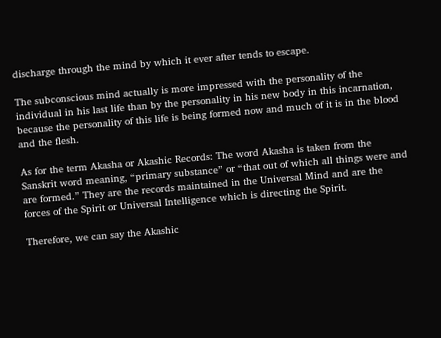discharge through the mind by which it ever after tends to escape.

The subconscious mind actually is more impressed with the personality of the individual in his last life than by the personality in his new body in this incarnation, because the personality of this life is being formed now and much of it is in the blood and the flesh.

As for the term Akasha or Akashic Records: The word Akasha is taken from the Sanskrit word meaning, “primary substance” or “that out of which all things were and are formed.” They are the records maintained in the Universal Mind and are the forces of the Spirit or Universal Intelligence which is directing the Spirit.

Therefore, we can say the Akashic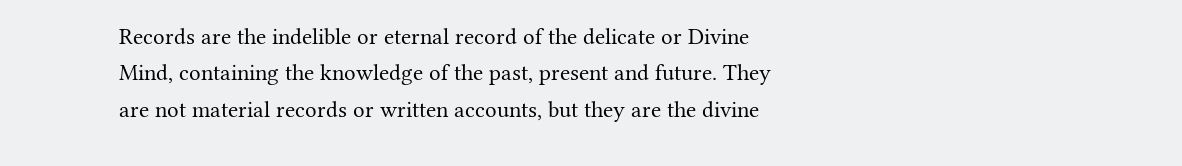Records are the indelible or eternal record of the delicate or Divine Mind, containing the knowledge of the past, present and future. They are not material records or written accounts, but they are the divine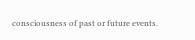consciousness of past or future events.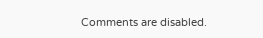Comments are disabled.